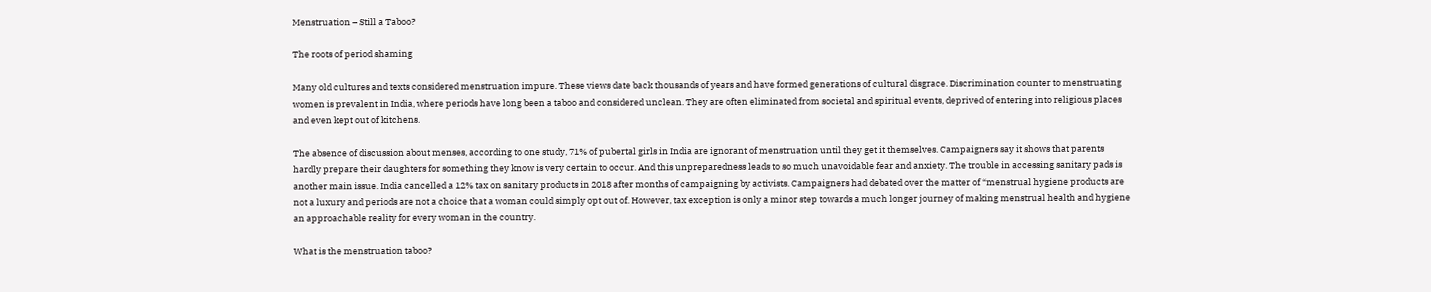Menstruation – Still a Taboo?

The roots of period shaming

Many old cultures and texts considered menstruation impure. These views date back thousands of years and have formed generations of cultural disgrace. Discrimination counter to menstruating women is prevalent in India, where periods have long been a taboo and considered unclean. They are often eliminated from societal and spiritual events, deprived of entering into religious places and even kept out of kitchens.

The absence of discussion about menses, according to one study, 71% of pubertal girls in India are ignorant of menstruation until they get it themselves. Campaigners say it shows that parents hardly prepare their daughters for something they know is very certain to occur. And this unpreparedness leads to so much unavoidable fear and anxiety. The trouble in accessing sanitary pads is another main issue. India cancelled a 12% tax on sanitary products in 2018 after months of campaigning by activists. Campaigners had debated over the matter of “menstrual hygiene products are not a luxury and periods are not a choice that a woman could simply opt out of. However, tax exception is only a minor step towards a much longer journey of making menstrual health and hygiene an approachable reality for every woman in the country.

What is the menstruation taboo?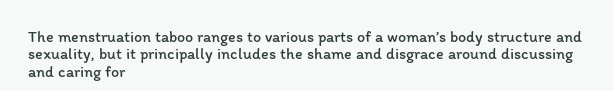The menstruation taboo ranges to various parts of a woman’s body structure and sexuality, but it principally includes the shame and disgrace around discussing and caring for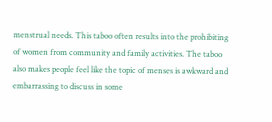menstrual needs. This taboo often results into the prohibiting of women from community and family activities. The taboo also makes people feel like the topic of menses is awkward and embarrassing to discuss in some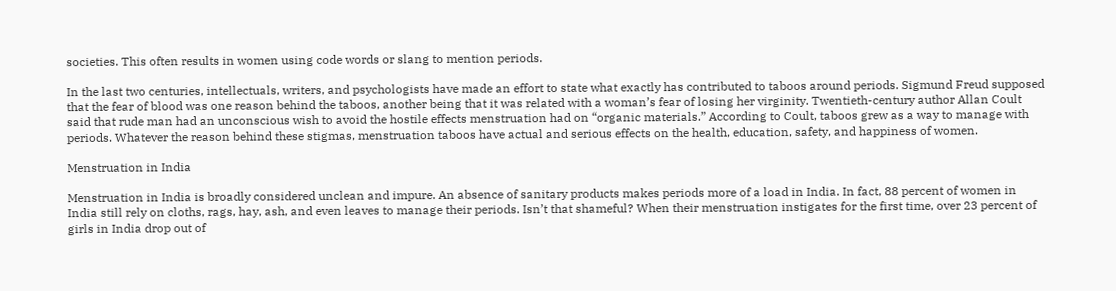societies. This often results in women using code words or slang to mention periods.

In the last two centuries, intellectuals, writers, and psychologists have made an effort to state what exactly has contributed to taboos around periods. Sigmund Freud supposed that the fear of blood was one reason behind the taboos, another being that it was related with a woman’s fear of losing her virginity. Twentieth-century author Allan Coult said that rude man had an unconscious wish to avoid the hostile effects menstruation had on “organic materials.” According to Coult, taboos grew as a way to manage with periods. Whatever the reason behind these stigmas, menstruation taboos have actual and serious effects on the health, education, safety, and happiness of women.

Menstruation in India

Menstruation in India is broadly considered unclean and impure. An absence of sanitary products makes periods more of a load in India. In fact, 88 percent of women in India still rely on cloths, rags, hay, ash, and even leaves to manage their periods. Isn’t that shameful? When their menstruation instigates for the first time, over 23 percent of girls in India drop out of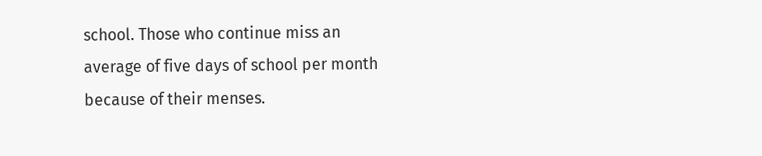school. Those who continue miss an average of five days of school per month because of their menses.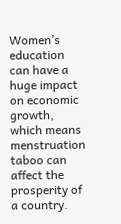Women’s education can have a huge impact on economic growth, which means menstruation taboo can affect the prosperity of a country.